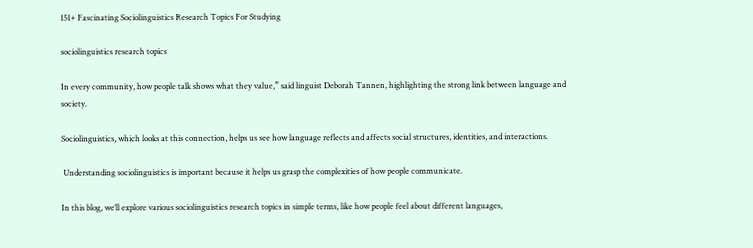151+ Fascinating Sociolinguistics Research Topics For Studying

sociolinguistics research topics

In every community, how people talk shows what they value,” said linguist Deborah Tannen, highlighting the strong link between language and society.

Sociolinguistics, which looks at this connection, helps us see how language reflects and affects social structures, identities, and interactions.

 Understanding sociolinguistics is important because it helps us grasp the complexities of how people communicate.

In this blog, we’ll explore various sociolinguistics research topics in simple terms, like how people feel about different languages,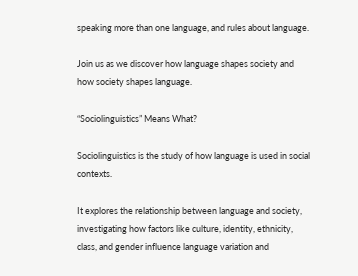speaking more than one language, and rules about language.

Join us as we discover how language shapes society and how society shapes language.

“Sociolinguistics” Means What?

Sociolinguistics is the study of how language is used in social contexts.

It explores the relationship between language and society, investigating how factors like culture, identity, ethnicity, class, and gender influence language variation and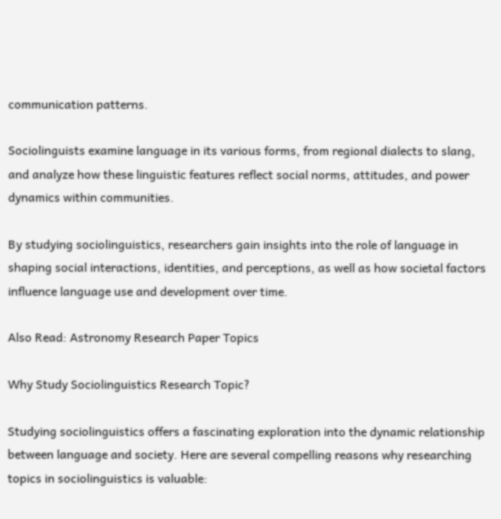communication patterns.

Sociolinguists examine language in its various forms, from regional dialects to slang, and analyze how these linguistic features reflect social norms, attitudes, and power dynamics within communities.

By studying sociolinguistics, researchers gain insights into the role of language in shaping social interactions, identities, and perceptions, as well as how societal factors influence language use and development over time.

Also Read: Astronomy Research Paper Topics

Why Study Sociolinguistics Research Topic?

Studying sociolinguistics offers a fascinating exploration into the dynamic relationship between language and society. Here are several compelling reasons why researching topics in sociolinguistics is valuable: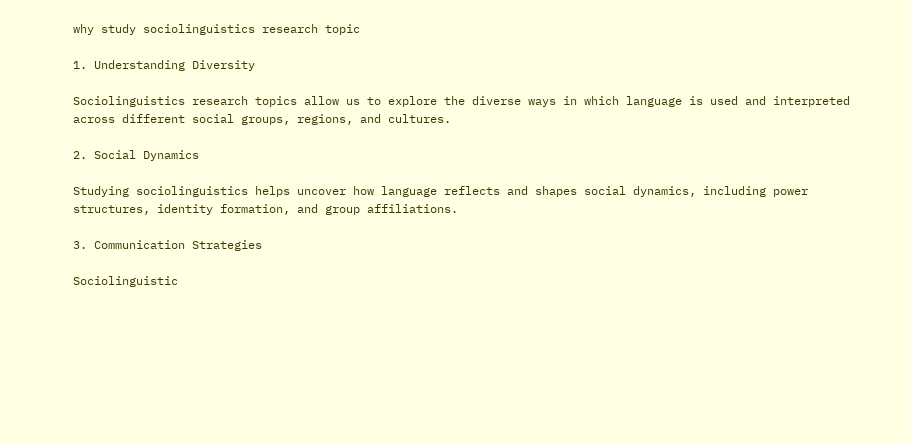why study sociolinguistics research topic

1. Understanding Diversity

Sociolinguistics research topics allow us to explore the diverse ways in which language is used and interpreted across different social groups, regions, and cultures.

2. Social Dynamics

Studying sociolinguistics helps uncover how language reflects and shapes social dynamics, including power structures, identity formation, and group affiliations.

3. Communication Strategies

Sociolinguistic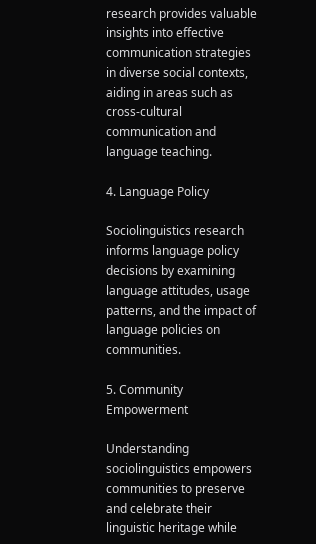research provides valuable insights into effective communication strategies in diverse social contexts, aiding in areas such as cross-cultural communication and language teaching.

4. Language Policy

Sociolinguistics research informs language policy decisions by examining language attitudes, usage patterns, and the impact of language policies on communities.

5. Community Empowerment

Understanding sociolinguistics empowers communities to preserve and celebrate their linguistic heritage while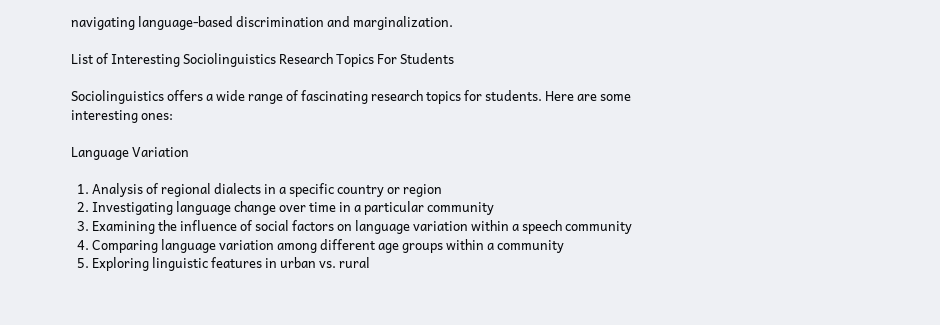navigating language-based discrimination and marginalization.

List of Interesting Sociolinguistics Research Topics For Students

Sociolinguistics offers a wide range of fascinating research topics for students. Here are some interesting ones:

Language Variation

  1. Analysis of regional dialects in a specific country or region
  2. Investigating language change over time in a particular community
  3. Examining the influence of social factors on language variation within a speech community
  4. Comparing language variation among different age groups within a community
  5. Exploring linguistic features in urban vs. rural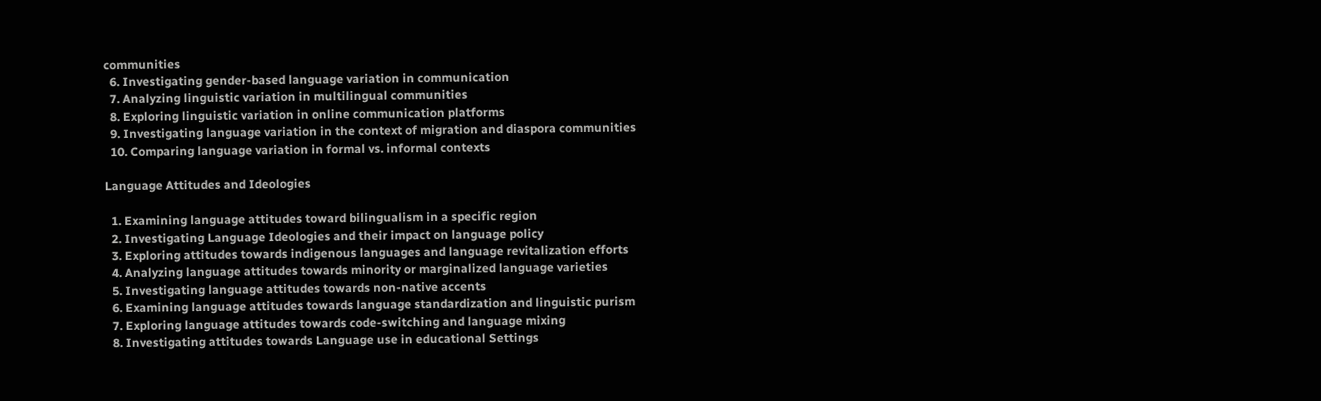communities
  6. Investigating gender-based language variation in communication
  7. Analyzing linguistic variation in multilingual communities
  8. Exploring linguistic variation in online communication platforms
  9. Investigating language variation in the context of migration and diaspora communities
  10. Comparing language variation in formal vs. informal contexts

Language Attitudes and Ideologies

  1. Examining language attitudes toward bilingualism in a specific region
  2. Investigating Language Ideologies and their impact on language policy
  3. Exploring attitudes towards indigenous languages and language revitalization efforts
  4. Analyzing language attitudes towards minority or marginalized language varieties
  5. Investigating language attitudes towards non-native accents
  6. Examining language attitudes towards language standardization and linguistic purism
  7. Exploring language attitudes towards code-switching and language mixing
  8. Investigating attitudes towards Language use in educational Settings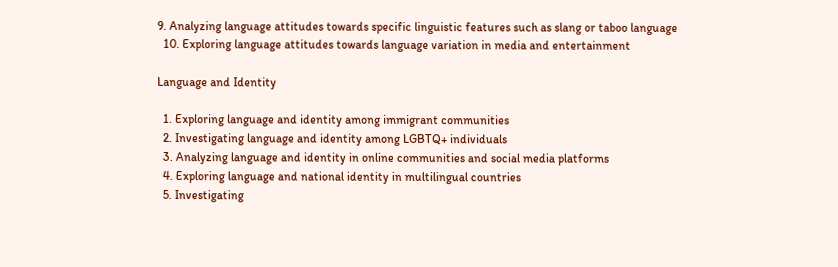9. Analyzing language attitudes towards specific linguistic features such as slang or taboo language
  10. Exploring language attitudes towards language variation in media and entertainment

Language and Identity

  1. Exploring language and identity among immigrant communities
  2. Investigating language and identity among LGBTQ+ individuals
  3. Analyzing language and identity in online communities and social media platforms
  4. Exploring language and national identity in multilingual countries
  5. Investigating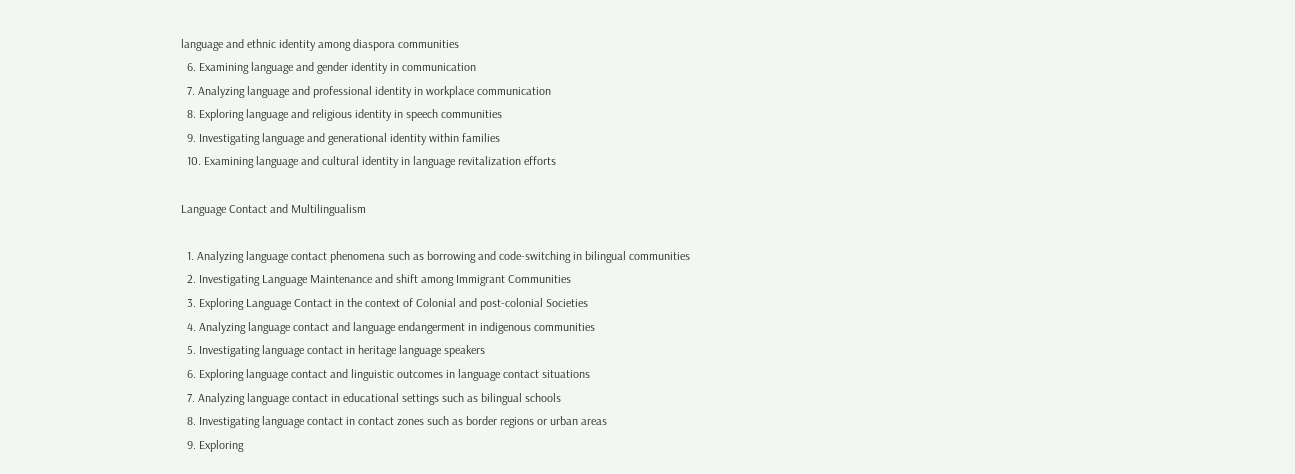language and ethnic identity among diaspora communities
  6. Examining language and gender identity in communication
  7. Analyzing language and professional identity in workplace communication
  8. Exploring language and religious identity in speech communities
  9. Investigating language and generational identity within families
  10. Examining language and cultural identity in language revitalization efforts

Language Contact and Multilingualism

  1. Analyzing language contact phenomena such as borrowing and code-switching in bilingual communities
  2. Investigating Language Maintenance and shift among Immigrant Communities
  3. Exploring Language Contact in the context of Colonial and post-colonial Societies
  4. Analyzing language contact and language endangerment in indigenous communities
  5. Investigating language contact in heritage language speakers
  6. Exploring language contact and linguistic outcomes in language contact situations
  7. Analyzing language contact in educational settings such as bilingual schools
  8. Investigating language contact in contact zones such as border regions or urban areas
  9. Exploring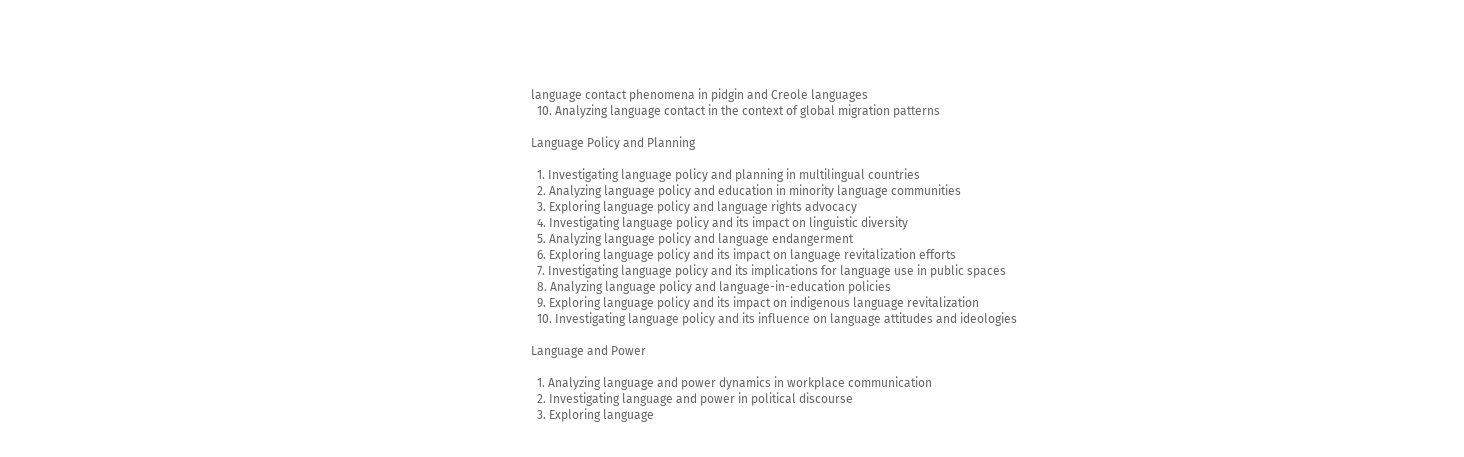language contact phenomena in pidgin and Creole languages
  10. Analyzing language contact in the context of global migration patterns

Language Policy and Planning

  1. Investigating language policy and planning in multilingual countries
  2. Analyzing language policy and education in minority language communities
  3. Exploring language policy and language rights advocacy
  4. Investigating language policy and its impact on linguistic diversity
  5. Analyzing language policy and language endangerment
  6. Exploring language policy and its impact on language revitalization efforts
  7. Investigating language policy and its implications for language use in public spaces
  8. Analyzing language policy and language-in-education policies
  9. Exploring language policy and its impact on indigenous language revitalization
  10. Investigating language policy and its influence on language attitudes and ideologies

Language and Power

  1. Analyzing language and power dynamics in workplace communication
  2. Investigating language and power in political discourse
  3. Exploring language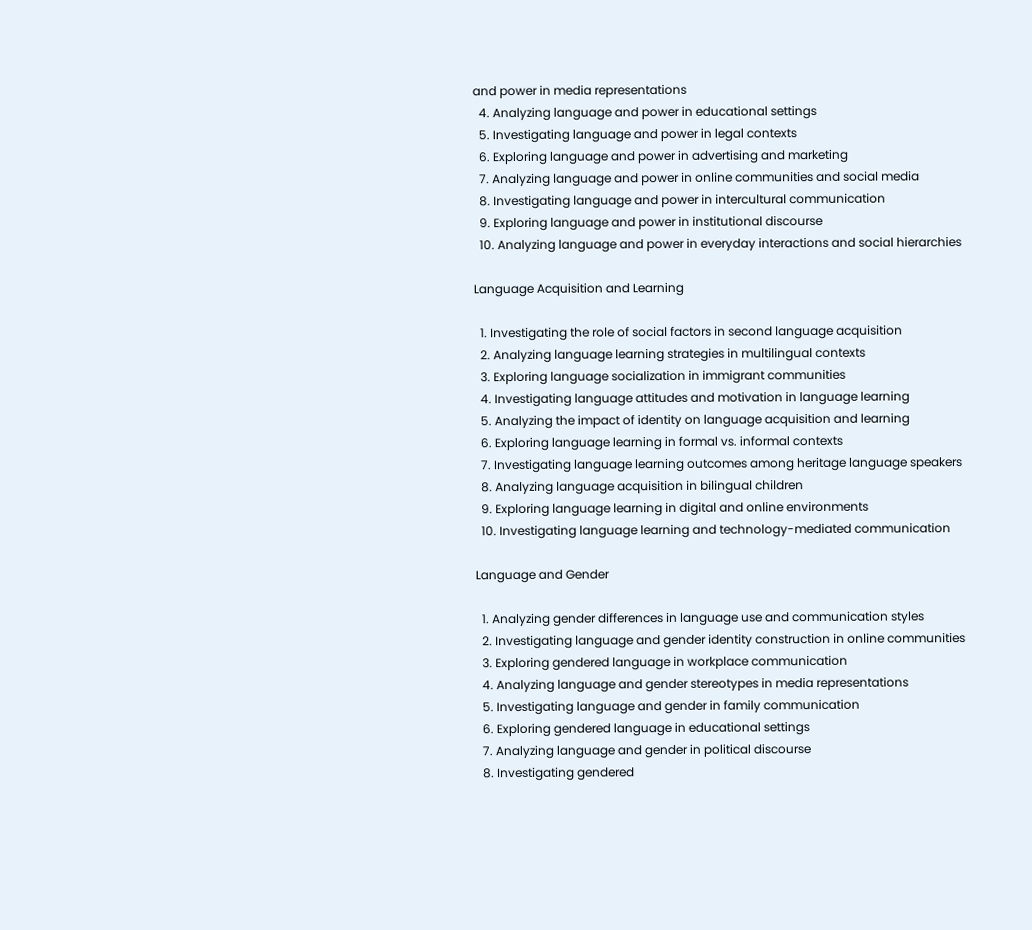and power in media representations
  4. Analyzing language and power in educational settings
  5. Investigating language and power in legal contexts
  6. Exploring language and power in advertising and marketing
  7. Analyzing language and power in online communities and social media
  8. Investigating language and power in intercultural communication
  9. Exploring language and power in institutional discourse
  10. Analyzing language and power in everyday interactions and social hierarchies

Language Acquisition and Learning

  1. Investigating the role of social factors in second language acquisition
  2. Analyzing language learning strategies in multilingual contexts
  3. Exploring language socialization in immigrant communities
  4. Investigating language attitudes and motivation in language learning
  5. Analyzing the impact of identity on language acquisition and learning
  6. Exploring language learning in formal vs. informal contexts
  7. Investigating language learning outcomes among heritage language speakers
  8. Analyzing language acquisition in bilingual children
  9. Exploring language learning in digital and online environments
  10. Investigating language learning and technology-mediated communication

Language and Gender

  1. Analyzing gender differences in language use and communication styles
  2. Investigating language and gender identity construction in online communities
  3. Exploring gendered language in workplace communication
  4. Analyzing language and gender stereotypes in media representations
  5. Investigating language and gender in family communication
  6. Exploring gendered language in educational settings
  7. Analyzing language and gender in political discourse
  8. Investigating gendered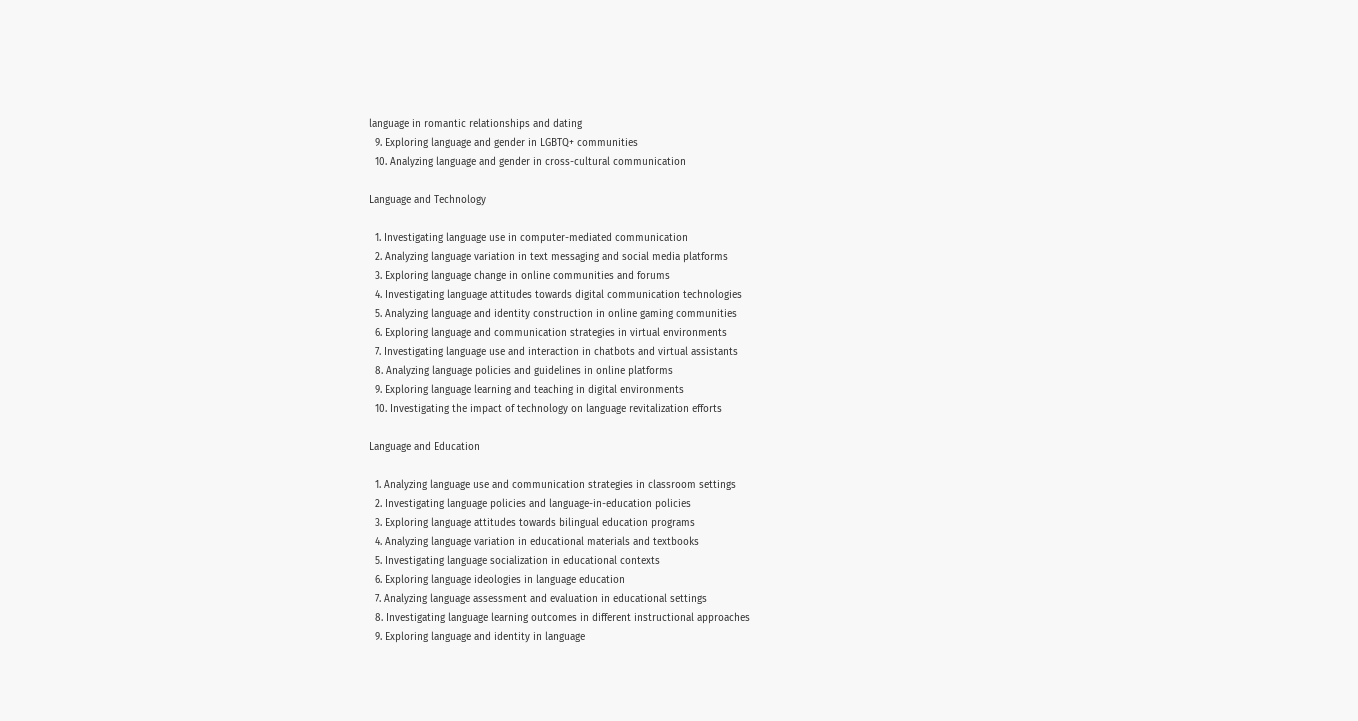language in romantic relationships and dating
  9. Exploring language and gender in LGBTQ+ communities
  10. Analyzing language and gender in cross-cultural communication

Language and Technology

  1. Investigating language use in computer-mediated communication
  2. Analyzing language variation in text messaging and social media platforms
  3. Exploring language change in online communities and forums
  4. Investigating language attitudes towards digital communication technologies
  5. Analyzing language and identity construction in online gaming communities
  6. Exploring language and communication strategies in virtual environments
  7. Investigating language use and interaction in chatbots and virtual assistants
  8. Analyzing language policies and guidelines in online platforms
  9. Exploring language learning and teaching in digital environments
  10. Investigating the impact of technology on language revitalization efforts

Language and Education

  1. Analyzing language use and communication strategies in classroom settings
  2. Investigating language policies and language-in-education policies
  3. Exploring language attitudes towards bilingual education programs
  4. Analyzing language variation in educational materials and textbooks
  5. Investigating language socialization in educational contexts
  6. Exploring language ideologies in language education
  7. Analyzing language assessment and evaluation in educational settings
  8. Investigating language learning outcomes in different instructional approaches
  9. Exploring language and identity in language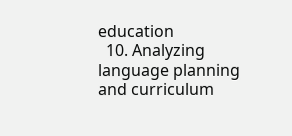education
  10. Analyzing language planning and curriculum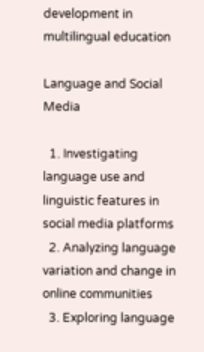development in multilingual education

Language and Social Media

  1. Investigating language use and linguistic features in social media platforms
  2. Analyzing language variation and change in online communities
  3. Exploring language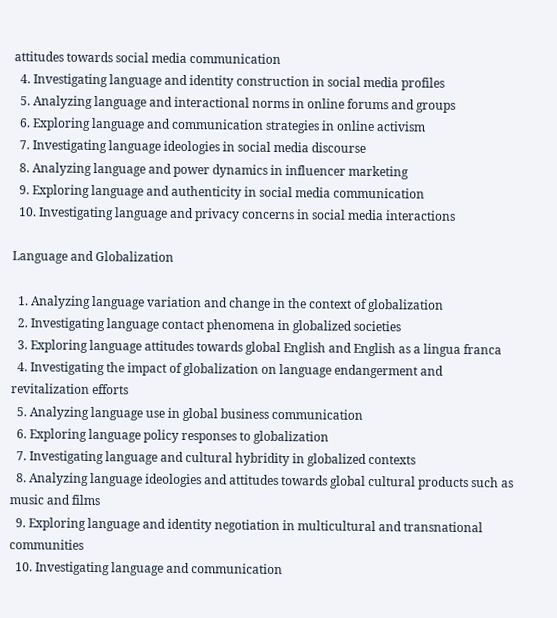attitudes towards social media communication
  4. Investigating language and identity construction in social media profiles
  5. Analyzing language and interactional norms in online forums and groups
  6. Exploring language and communication strategies in online activism
  7. Investigating language ideologies in social media discourse
  8. Analyzing language and power dynamics in influencer marketing
  9. Exploring language and authenticity in social media communication
  10. Investigating language and privacy concerns in social media interactions

Language and Globalization

  1. Analyzing language variation and change in the context of globalization
  2. Investigating language contact phenomena in globalized societies
  3. Exploring language attitudes towards global English and English as a lingua franca
  4. Investigating the impact of globalization on language endangerment and revitalization efforts
  5. Analyzing language use in global business communication
  6. Exploring language policy responses to globalization
  7. Investigating language and cultural hybridity in globalized contexts
  8. Analyzing language ideologies and attitudes towards global cultural products such as music and films
  9. Exploring language and identity negotiation in multicultural and transnational communities
  10. Investigating language and communication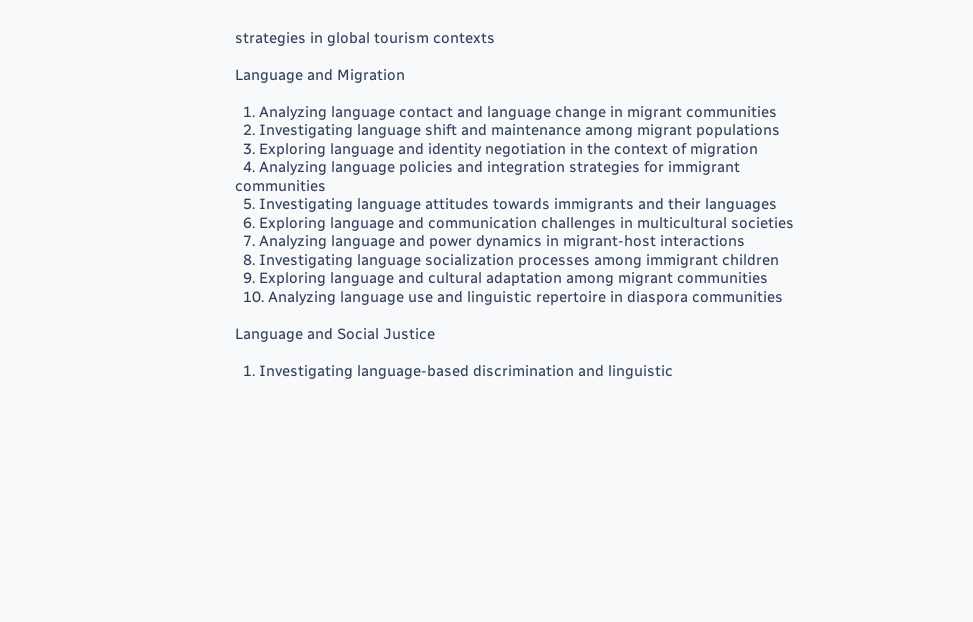strategies in global tourism contexts

Language and Migration

  1. Analyzing language contact and language change in migrant communities
  2. Investigating language shift and maintenance among migrant populations
  3. Exploring language and identity negotiation in the context of migration
  4. Analyzing language policies and integration strategies for immigrant communities
  5. Investigating language attitudes towards immigrants and their languages
  6. Exploring language and communication challenges in multicultural societies
  7. Analyzing language and power dynamics in migrant-host interactions
  8. Investigating language socialization processes among immigrant children
  9. Exploring language and cultural adaptation among migrant communities
  10. Analyzing language use and linguistic repertoire in diaspora communities

Language and Social Justice

  1. Investigating language-based discrimination and linguistic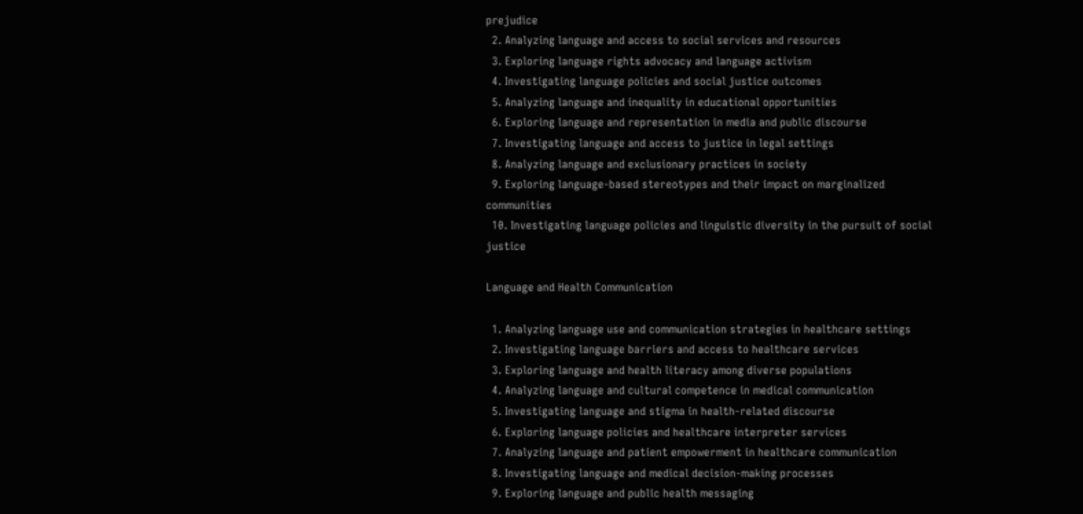prejudice
  2. Analyzing language and access to social services and resources
  3. Exploring language rights advocacy and language activism
  4. Investigating language policies and social justice outcomes
  5. Analyzing language and inequality in educational opportunities
  6. Exploring language and representation in media and public discourse
  7. Investigating language and access to justice in legal settings
  8. Analyzing language and exclusionary practices in society
  9. Exploring language-based stereotypes and their impact on marginalized communities
  10. Investigating language policies and linguistic diversity in the pursuit of social justice

Language and Health Communication

  1. Analyzing language use and communication strategies in healthcare settings
  2. Investigating language barriers and access to healthcare services
  3. Exploring language and health literacy among diverse populations
  4. Analyzing language and cultural competence in medical communication
  5. Investigating language and stigma in health-related discourse
  6. Exploring language policies and healthcare interpreter services
  7. Analyzing language and patient empowerment in healthcare communication
  8. Investigating language and medical decision-making processes
  9. Exploring language and public health messaging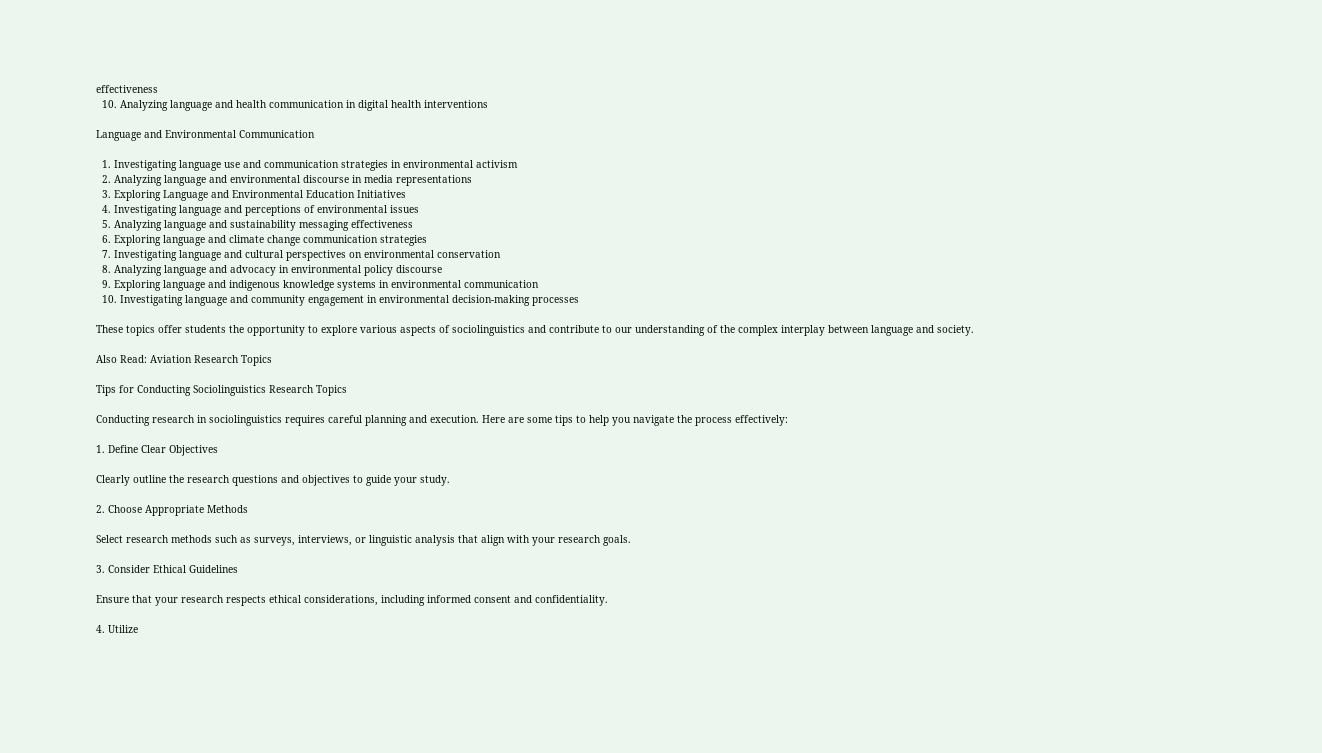effectiveness
  10. Analyzing language and health communication in digital health interventions

Language and Environmental Communication

  1. Investigating language use and communication strategies in environmental activism
  2. Analyzing language and environmental discourse in media representations
  3. Exploring Language and Environmental Education Initiatives
  4. Investigating language and perceptions of environmental issues
  5. Analyzing language and sustainability messaging effectiveness
  6. Exploring language and climate change communication strategies
  7. Investigating language and cultural perspectives on environmental conservation
  8. Analyzing language and advocacy in environmental policy discourse
  9. Exploring language and indigenous knowledge systems in environmental communication
  10. Investigating language and community engagement in environmental decision-making processes

These topics offer students the opportunity to explore various aspects of sociolinguistics and contribute to our understanding of the complex interplay between language and society.

Also Read: Aviation Research Topics

Tips for Conducting Sociolinguistics Research Topics

Conducting research in sociolinguistics requires careful planning and execution. Here are some tips to help you navigate the process effectively:

1. Define Clear Objectives

Clearly outline the research questions and objectives to guide your study.

2. Choose Appropriate Methods

Select research methods such as surveys, interviews, or linguistic analysis that align with your research goals.

3. Consider Ethical Guidelines

Ensure that your research respects ethical considerations, including informed consent and confidentiality.

4. Utilize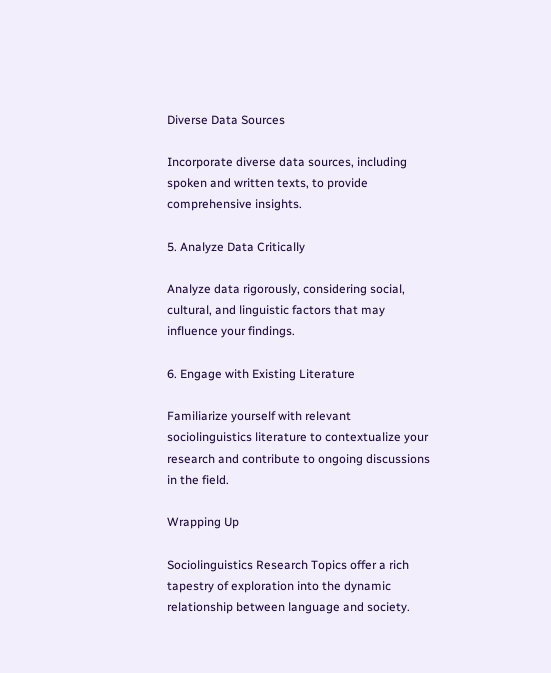Diverse Data Sources

Incorporate diverse data sources, including spoken and written texts, to provide comprehensive insights.

5. Analyze Data Critically

Analyze data rigorously, considering social, cultural, and linguistic factors that may influence your findings.

6. Engage with Existing Literature

Familiarize yourself with relevant sociolinguistics literature to contextualize your research and contribute to ongoing discussions in the field.

Wrapping Up

Sociolinguistics Research Topics offer a rich tapestry of exploration into the dynamic relationship between language and society.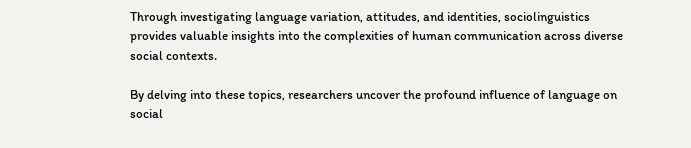Through investigating language variation, attitudes, and identities, sociolinguistics provides valuable insights into the complexities of human communication across diverse social contexts.

By delving into these topics, researchers uncover the profound influence of language on social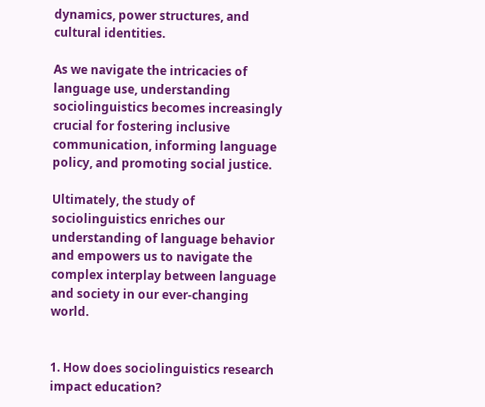dynamics, power structures, and cultural identities.

As we navigate the intricacies of language use, understanding sociolinguistics becomes increasingly crucial for fostering inclusive communication, informing language policy, and promoting social justice.

Ultimately, the study of sociolinguistics enriches our understanding of language behavior and empowers us to navigate the complex interplay between language and society in our ever-changing world.


1. How does sociolinguistics research impact education?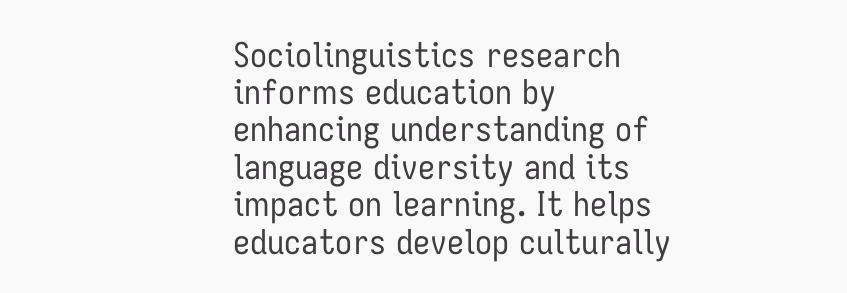Sociolinguistics research informs education by enhancing understanding of language diversity and its impact on learning. It helps educators develop culturally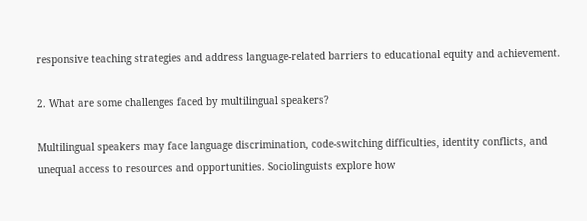responsive teaching strategies and address language-related barriers to educational equity and achievement.

2. What are some challenges faced by multilingual speakers?

Multilingual speakers may face language discrimination, code-switching difficulties, identity conflicts, and unequal access to resources and opportunities. Sociolinguists explore how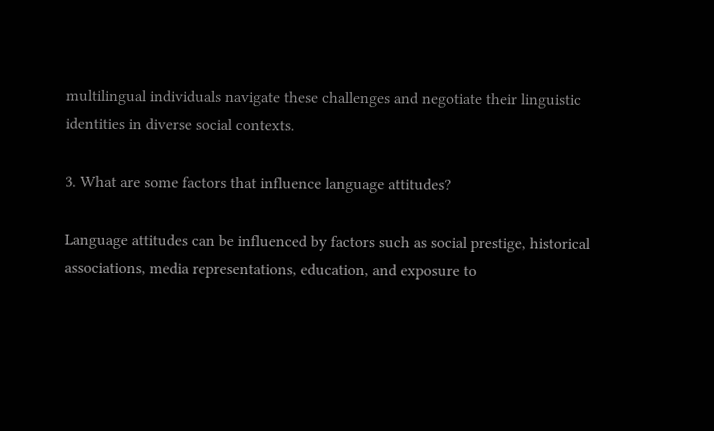multilingual individuals navigate these challenges and negotiate their linguistic identities in diverse social contexts.

3. What are some factors that influence language attitudes?

Language attitudes can be influenced by factors such as social prestige, historical associations, media representations, education, and exposure to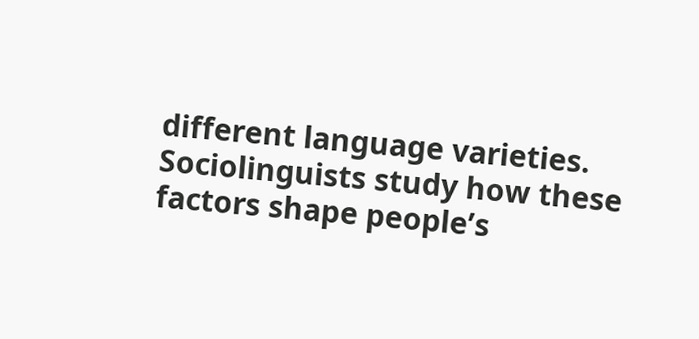different language varieties. Sociolinguists study how these factors shape people’s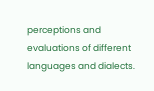perceptions and evaluations of different languages and dialects.